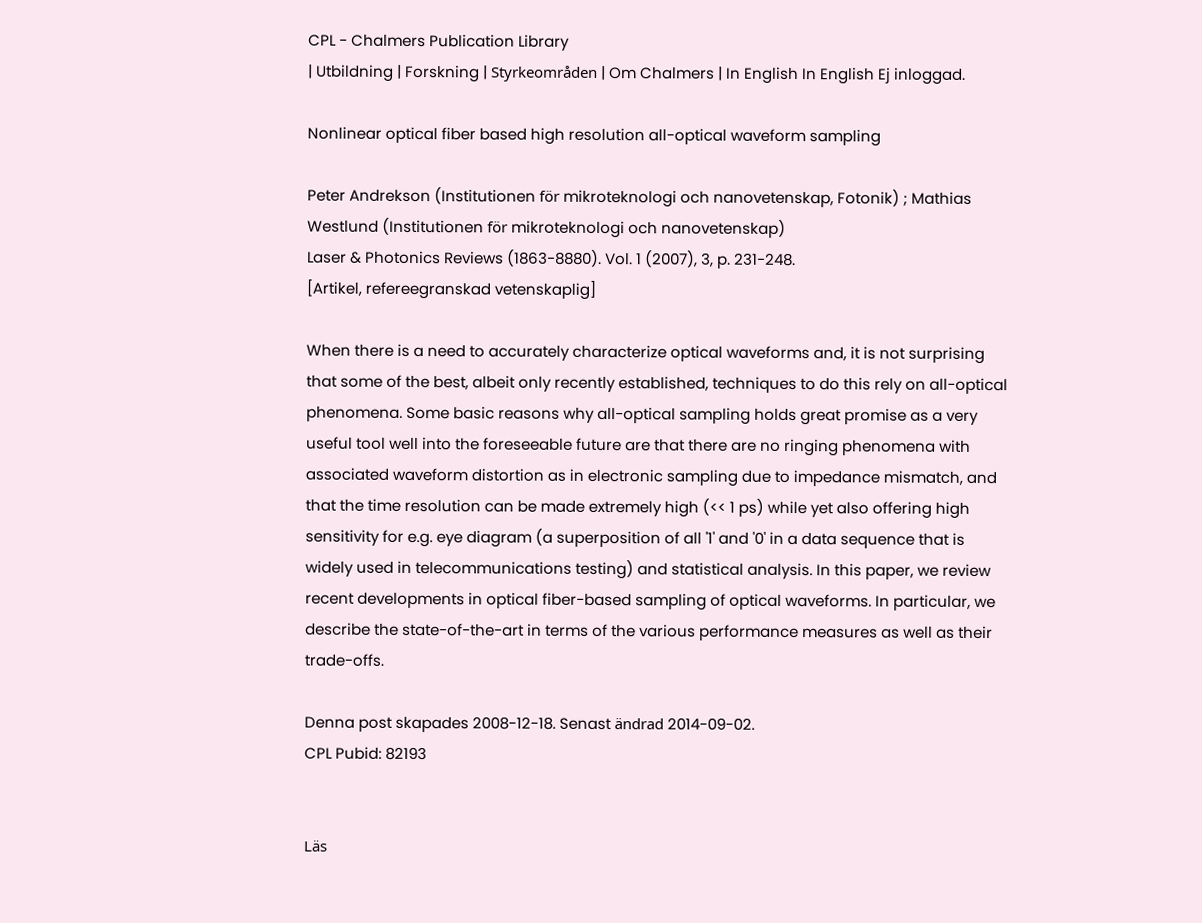CPL - Chalmers Publication Library
| Utbildning | Forskning | Styrkeområden | Om Chalmers | In English In English Ej inloggad.

Nonlinear optical fiber based high resolution all-optical waveform sampling

Peter Andrekson (Institutionen för mikroteknologi och nanovetenskap, Fotonik) ; Mathias Westlund (Institutionen för mikroteknologi och nanovetenskap)
Laser & Photonics Reviews (1863-8880). Vol. 1 (2007), 3, p. 231-248.
[Artikel, refereegranskad vetenskaplig]

When there is a need to accurately characterize optical waveforms and, it is not surprising that some of the best, albeit only recently established, techniques to do this rely on all-optical phenomena. Some basic reasons why all-optical sampling holds great promise as a very useful tool well into the foreseeable future are that there are no ringing phenomena with associated waveform distortion as in electronic sampling due to impedance mismatch, and that the time resolution can be made extremely high (<< 1 ps) while yet also offering high sensitivity for e.g. eye diagram (a superposition of all '1' and '0' in a data sequence that is widely used in telecommunications testing) and statistical analysis. In this paper, we review recent developments in optical fiber-based sampling of optical waveforms. In particular, we describe the state-of-the-art in terms of the various performance measures as well as their trade-offs.

Denna post skapades 2008-12-18. Senast ändrad 2014-09-02.
CPL Pubid: 82193


Läs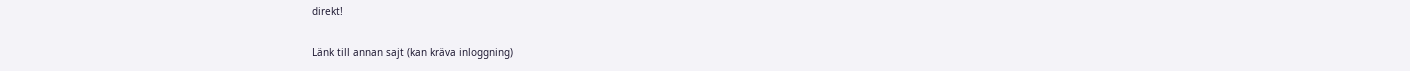direkt!

Länk till annan sajt (kan kräva inloggning)